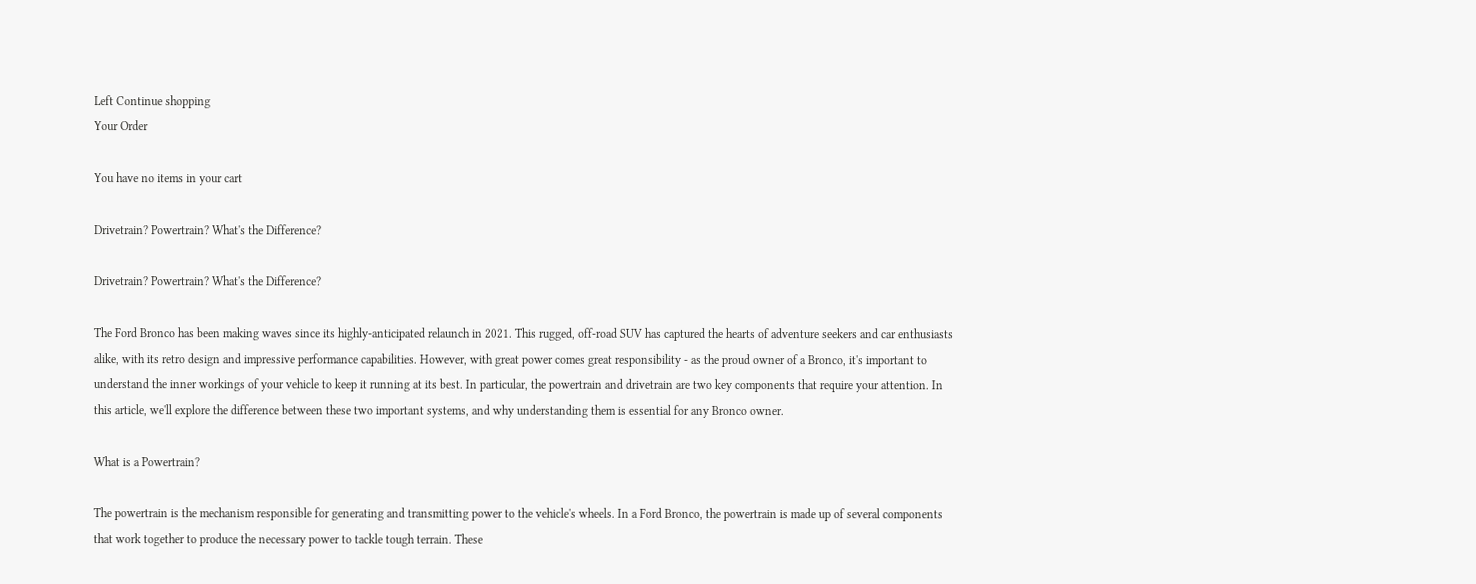Left Continue shopping
Your Order

You have no items in your cart

Drivetrain? Powertrain? What's the Difference?

Drivetrain? Powertrain? What's the Difference?

The Ford Bronco has been making waves since its highly-anticipated relaunch in 2021. This rugged, off-road SUV has captured the hearts of adventure seekers and car enthusiasts alike, with its retro design and impressive performance capabilities. However, with great power comes great responsibility - as the proud owner of a Bronco, it's important to understand the inner workings of your vehicle to keep it running at its best. In particular, the powertrain and drivetrain are two key components that require your attention. In this article, we'll explore the difference between these two important systems, and why understanding them is essential for any Bronco owner.

What is a Powertrain?

The powertrain is the mechanism responsible for generating and transmitting power to the vehicle's wheels. In a Ford Bronco, the powertrain is made up of several components that work together to produce the necessary power to tackle tough terrain. These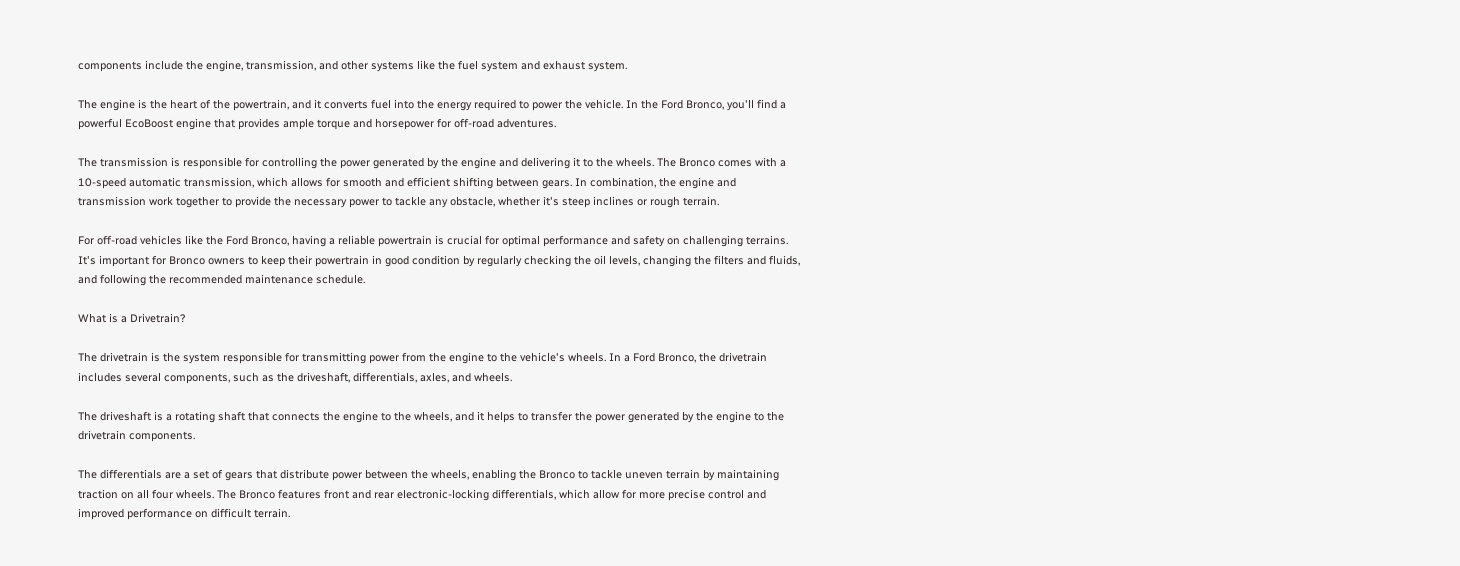components include the engine, transmission, and other systems like the fuel system and exhaust system.

The engine is the heart of the powertrain, and it converts fuel into the energy required to power the vehicle. In the Ford Bronco, you'll find a powerful EcoBoost engine that provides ample torque and horsepower for off-road adventures.

The transmission is responsible for controlling the power generated by the engine and delivering it to the wheels. The Bronco comes with a 10-speed automatic transmission, which allows for smooth and efficient shifting between gears. In combination, the engine and transmission work together to provide the necessary power to tackle any obstacle, whether it's steep inclines or rough terrain.

For off-road vehicles like the Ford Bronco, having a reliable powertrain is crucial for optimal performance and safety on challenging terrains. It's important for Bronco owners to keep their powertrain in good condition by regularly checking the oil levels, changing the filters and fluids, and following the recommended maintenance schedule.

What is a Drivetrain?

The drivetrain is the system responsible for transmitting power from the engine to the vehicle's wheels. In a Ford Bronco, the drivetrain includes several components, such as the driveshaft, differentials, axles, and wheels.

The driveshaft is a rotating shaft that connects the engine to the wheels, and it helps to transfer the power generated by the engine to the drivetrain components.

The differentials are a set of gears that distribute power between the wheels, enabling the Bronco to tackle uneven terrain by maintaining traction on all four wheels. The Bronco features front and rear electronic-locking differentials, which allow for more precise control and improved performance on difficult terrain.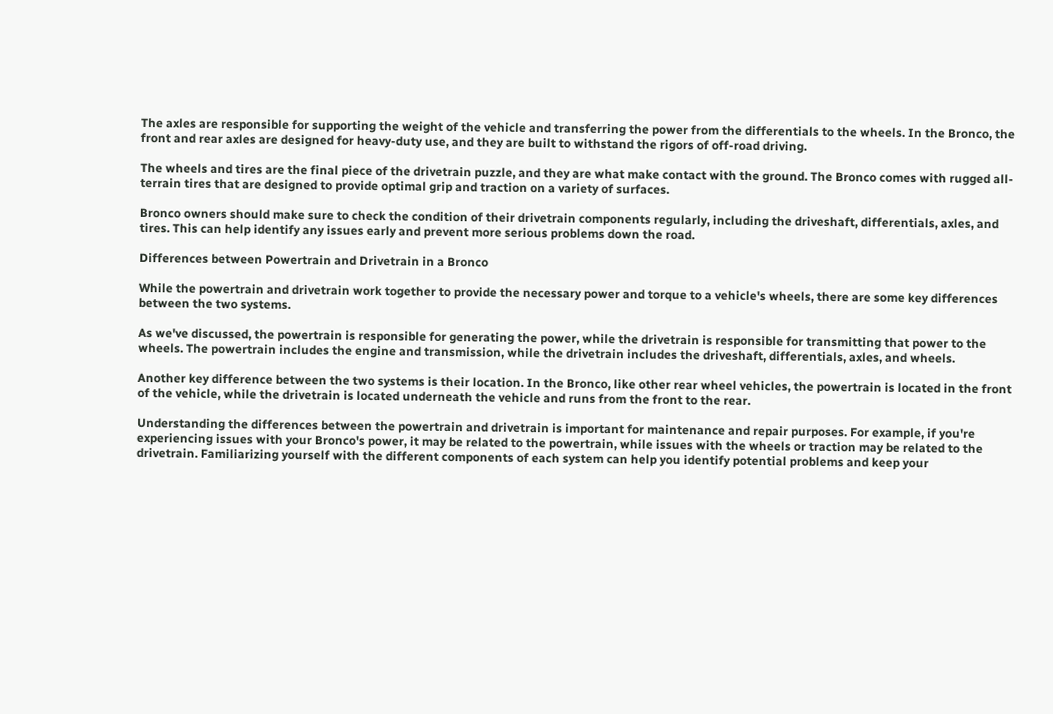The axles are responsible for supporting the weight of the vehicle and transferring the power from the differentials to the wheels. In the Bronco, the front and rear axles are designed for heavy-duty use, and they are built to withstand the rigors of off-road driving.

The wheels and tires are the final piece of the drivetrain puzzle, and they are what make contact with the ground. The Bronco comes with rugged all-terrain tires that are designed to provide optimal grip and traction on a variety of surfaces.

Bronco owners should make sure to check the condition of their drivetrain components regularly, including the driveshaft, differentials, axles, and tires. This can help identify any issues early and prevent more serious problems down the road.

Differences between Powertrain and Drivetrain in a Bronco

While the powertrain and drivetrain work together to provide the necessary power and torque to a vehicle's wheels, there are some key differences between the two systems.

As we've discussed, the powertrain is responsible for generating the power, while the drivetrain is responsible for transmitting that power to the wheels. The powertrain includes the engine and transmission, while the drivetrain includes the driveshaft, differentials, axles, and wheels.

Another key difference between the two systems is their location. In the Bronco, like other rear wheel vehicles, the powertrain is located in the front of the vehicle, while the drivetrain is located underneath the vehicle and runs from the front to the rear.

Understanding the differences between the powertrain and drivetrain is important for maintenance and repair purposes. For example, if you're experiencing issues with your Bronco's power, it may be related to the powertrain, while issues with the wheels or traction may be related to the drivetrain. Familiarizing yourself with the different components of each system can help you identify potential problems and keep your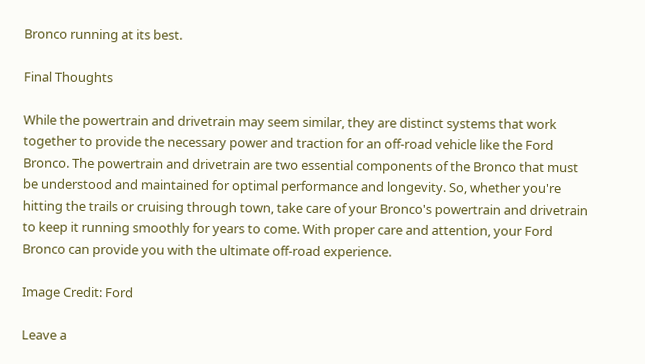Bronco running at its best.

Final Thoughts

While the powertrain and drivetrain may seem similar, they are distinct systems that work together to provide the necessary power and traction for an off-road vehicle like the Ford Bronco. The powertrain and drivetrain are two essential components of the Bronco that must be understood and maintained for optimal performance and longevity. So, whether you're hitting the trails or cruising through town, take care of your Bronco's powertrain and drivetrain to keep it running smoothly for years to come. With proper care and attention, your Ford Bronco can provide you with the ultimate off-road experience.

Image Credit: Ford

Leave a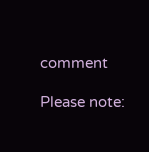comment

Please note: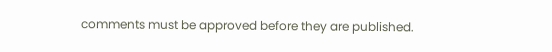comments must be approved before they are published.